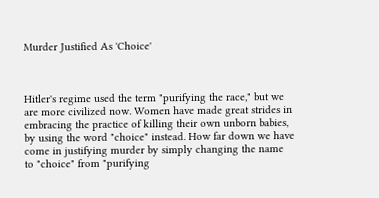Murder Justified As 'Choice'



Hitler's regime used the term "purifying the race," but we are more civilized now. Women have made great strides in embracing the practice of killing their own unborn babies, by using the word "choice" instead. How far down we have come in justifying murder by simply changing the name to "choice" from "purifying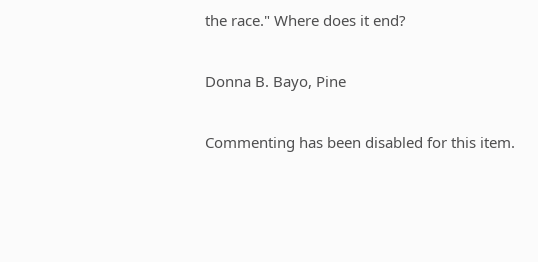the race." Where does it end?

Donna B. Bayo, Pine

Commenting has been disabled for this item.